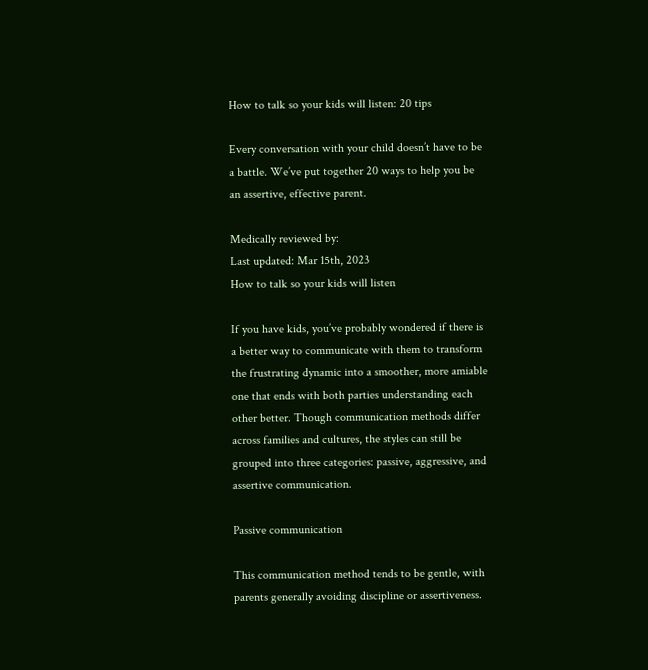How to talk so your kids will listen: 20 tips

Every conversation with your child doesn’t have to be a battle. We’ve put together 20 ways to help you be an assertive, effective parent.

Medically reviewed by:
Last updated: Mar 15th, 2023
How to talk so your kids will listen

If you have kids, you’ve probably wondered if there is a better way to communicate with them to transform the frustrating dynamic into a smoother, more amiable one that ends with both parties understanding each other better. Though communication methods differ across families and cultures, the styles can still be grouped into three categories: passive, aggressive, and assertive communication.

Passive communication

This communication method tends to be gentle, with parents generally avoiding discipline or assertiveness.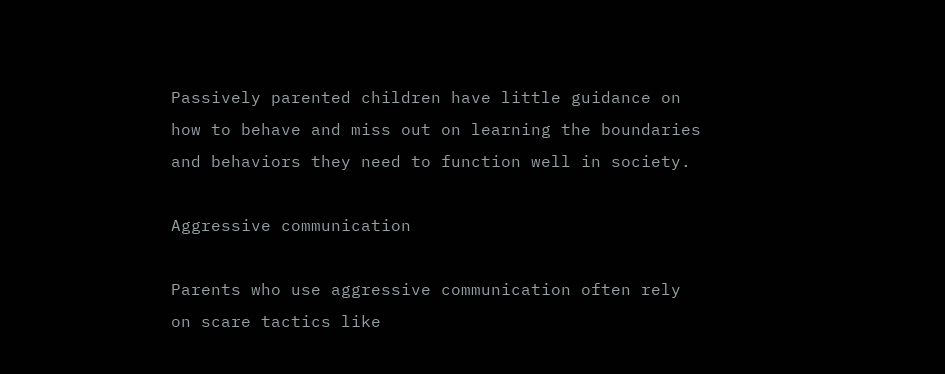Passively parented children have little guidance on how to behave and miss out on learning the boundaries and behaviors they need to function well in society.

Aggressive communication

Parents who use aggressive communication often rely on scare tactics like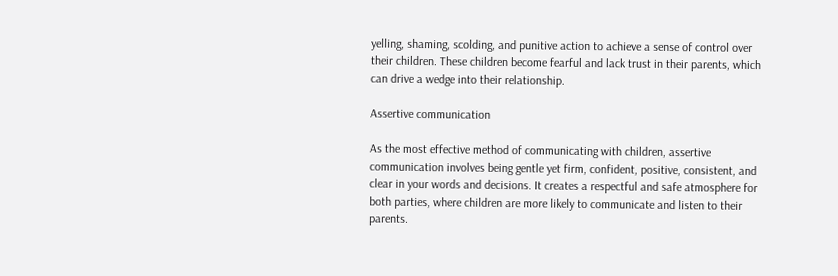yelling, shaming, scolding, and punitive action to achieve a sense of control over their children. These children become fearful and lack trust in their parents, which can drive a wedge into their relationship.

Assertive communication

As the most effective method of communicating with children, assertive communication involves being gentle yet firm, confident, positive, consistent, and clear in your words and decisions. It creates a respectful and safe atmosphere for both parties, where children are more likely to communicate and listen to their parents.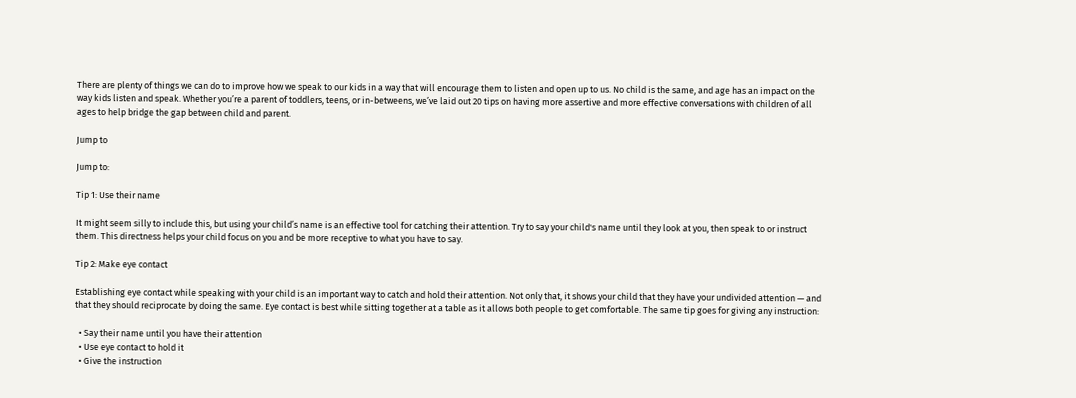There are plenty of things we can do to improve how we speak to our kids in a way that will encourage them to listen and open up to us. No child is the same, and age has an impact on the way kids listen and speak. Whether you’re a parent of toddlers, teens, or in-betweens, we’ve laid out 20 tips on having more assertive and more effective conversations with children of all ages to help bridge the gap between child and parent.

Jump to

Jump to:

Tip 1: Use their name

It might seem silly to include this, but using your child’s name is an effective tool for catching their attention. Try to say your child's name until they look at you, then speak to or instruct them. This directness helps your child focus on you and be more receptive to what you have to say.

Tip 2: Make eye contact

Establishing eye contact while speaking with your child is an important way to catch and hold their attention. Not only that, it shows your child that they have your undivided attention — and that they should reciprocate by doing the same. Eye contact is best while sitting together at a table as it allows both people to get comfortable. The same tip goes for giving any instruction:

  • Say their name until you have their attention
  • Use eye contact to hold it
  • Give the instruction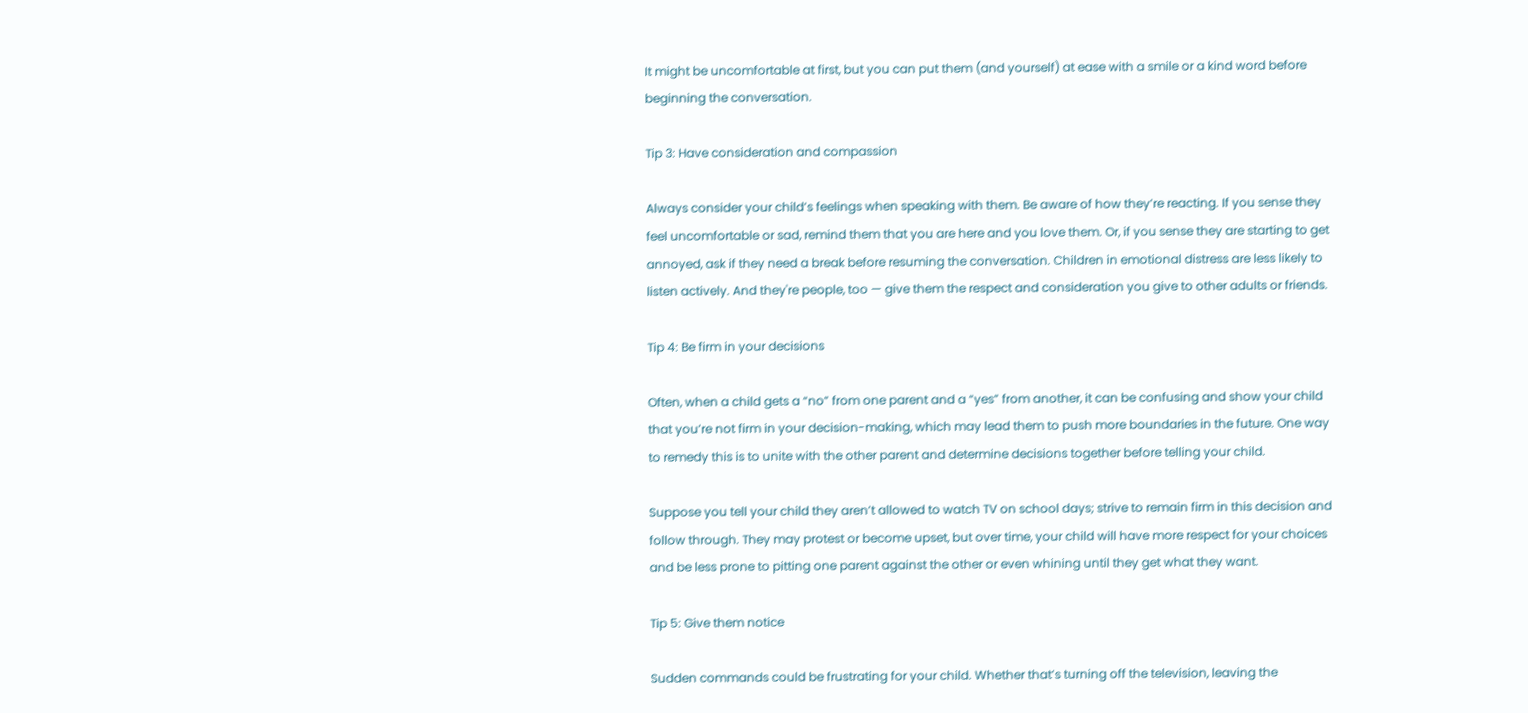It might be uncomfortable at first, but you can put them (and yourself) at ease with a smile or a kind word before beginning the conversation.

Tip 3: Have consideration and compassion

Always consider your child’s feelings when speaking with them. Be aware of how they’re reacting. If you sense they feel uncomfortable or sad, remind them that you are here and you love them. Or, if you sense they are starting to get annoyed, ask if they need a break before resuming the conversation. Children in emotional distress are less likely to listen actively. And they're people, too — give them the respect and consideration you give to other adults or friends.

Tip 4: Be firm in your decisions

Often, when a child gets a “no” from one parent and a “yes” from another, it can be confusing and show your child that you’re not firm in your decision-making, which may lead them to push more boundaries in the future. One way to remedy this is to unite with the other parent and determine decisions together before telling your child.

Suppose you tell your child they aren’t allowed to watch TV on school days; strive to remain firm in this decision and follow through. They may protest or become upset, but over time, your child will have more respect for your choices and be less prone to pitting one parent against the other or even whining until they get what they want.

Tip 5: Give them notice

Sudden commands could be frustrating for your child. Whether that’s turning off the television, leaving the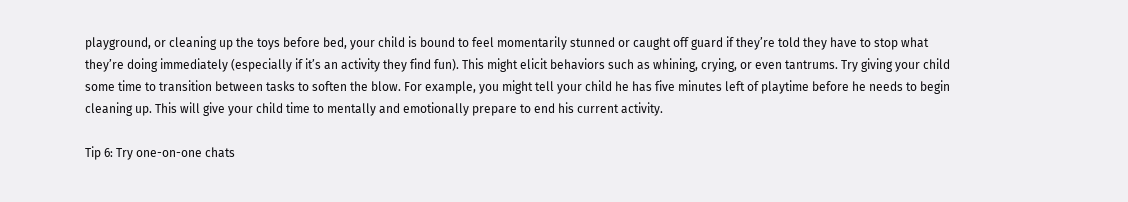playground, or cleaning up the toys before bed, your child is bound to feel momentarily stunned or caught off guard if they’re told they have to stop what they’re doing immediately (especially if it’s an activity they find fun). This might elicit behaviors such as whining, crying, or even tantrums. Try giving your child some time to transition between tasks to soften the blow. For example, you might tell your child he has five minutes left of playtime before he needs to begin cleaning up. This will give your child time to mentally and emotionally prepare to end his current activity.

Tip 6: Try one-on-one chats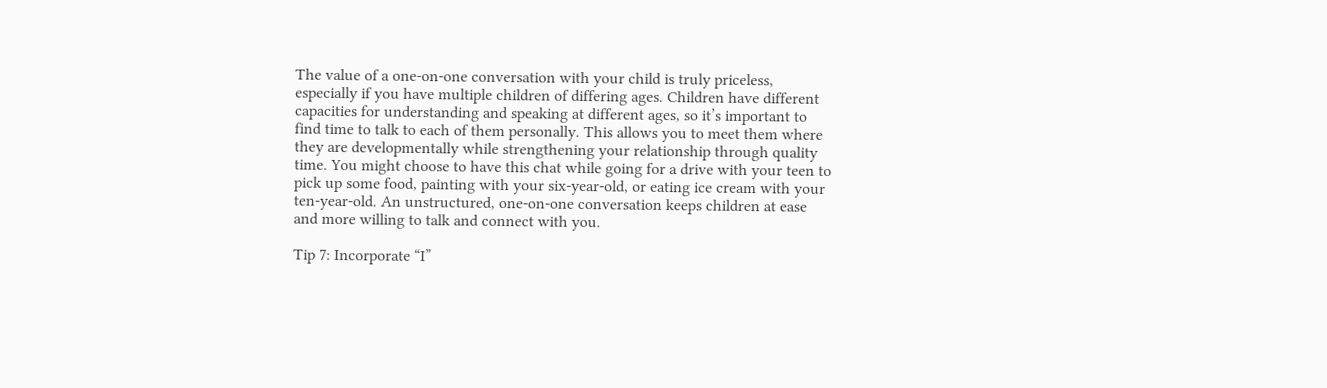The value of a one-on-one conversation with your child is truly priceless, especially if you have multiple children of differing ages. Children have different capacities for understanding and speaking at different ages, so it’s important to find time to talk to each of them personally. This allows you to meet them where they are developmentally while strengthening your relationship through quality time. You might choose to have this chat while going for a drive with your teen to pick up some food, painting with your six-year-old, or eating ice cream with your ten-year-old. An unstructured, one-on-one conversation keeps children at ease and more willing to talk and connect with you.

Tip 7: Incorporate “I”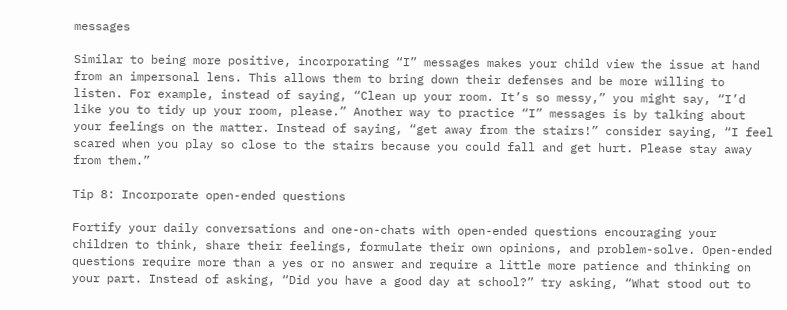messages

Similar to being more positive, incorporating “I” messages makes your child view the issue at hand from an impersonal lens. This allows them to bring down their defenses and be more willing to listen. For example, instead of saying, “Clean up your room. It’s so messy,” you might say, “I’d like you to tidy up your room, please.” Another way to practice “I” messages is by talking about your feelings on the matter. Instead of saying, “get away from the stairs!” consider saying, “I feel scared when you play so close to the stairs because you could fall and get hurt. Please stay away from them.”

Tip 8: Incorporate open-ended questions

Fortify your daily conversations and one-on-chats with open-ended questions encouraging your children to think, share their feelings, formulate their own opinions, and problem-solve. Open-ended questions require more than a yes or no answer and require a little more patience and thinking on your part. Instead of asking, “Did you have a good day at school?” try asking, “What stood out to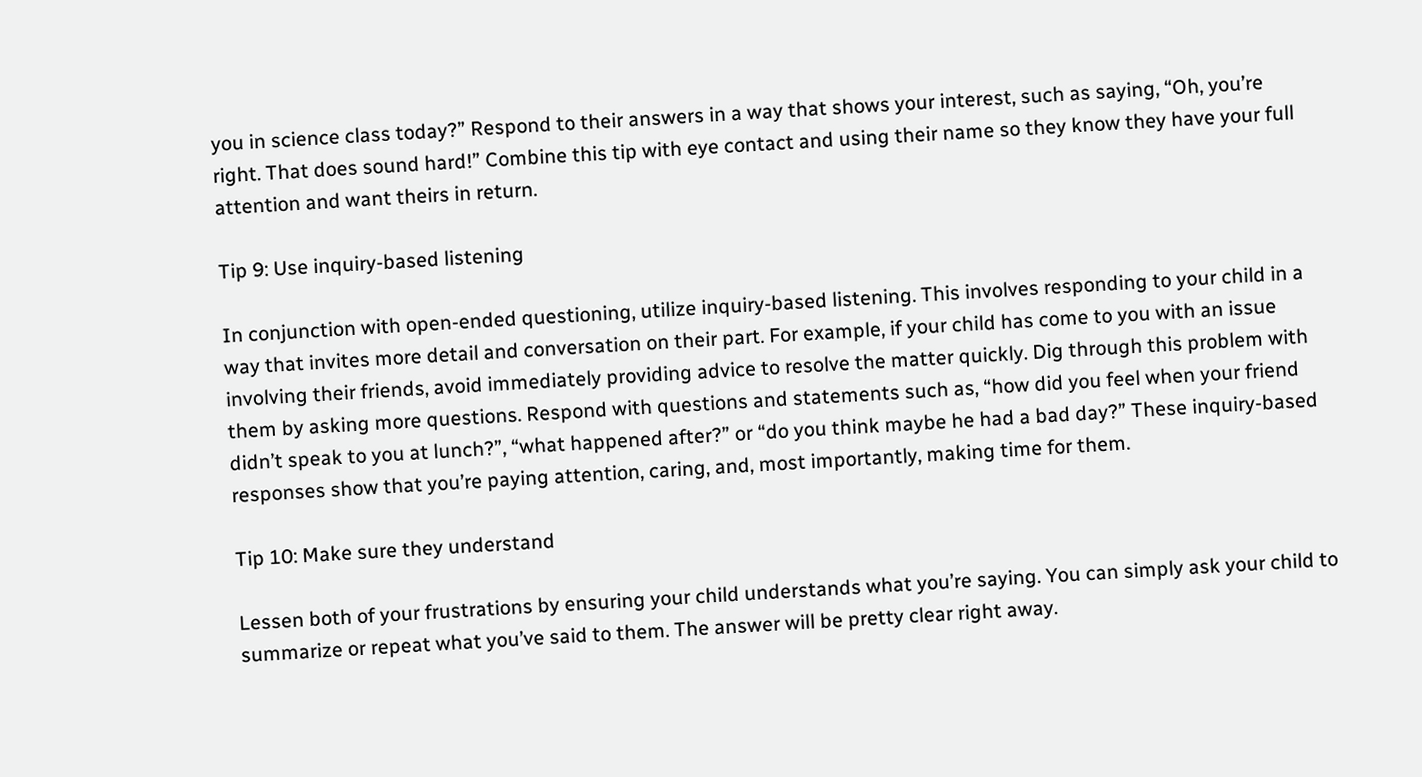you in science class today?” Respond to their answers in a way that shows your interest, such as saying, “Oh, you’re right. That does sound hard!” Combine this tip with eye contact and using their name so they know they have your full attention and want theirs in return.

Tip 9: Use inquiry-based listening

In conjunction with open-ended questioning, utilize inquiry-based listening. This involves responding to your child in a way that invites more detail and conversation on their part. For example, if your child has come to you with an issue involving their friends, avoid immediately providing advice to resolve the matter quickly. Dig through this problem with them by asking more questions. Respond with questions and statements such as, “how did you feel when your friend didn’t speak to you at lunch?”, “what happened after?” or “do you think maybe he had a bad day?” These inquiry-based responses show that you’re paying attention, caring, and, most importantly, making time for them.

Tip 10: Make sure they understand

Lessen both of your frustrations by ensuring your child understands what you’re saying. You can simply ask your child to summarize or repeat what you’ve said to them. The answer will be pretty clear right away.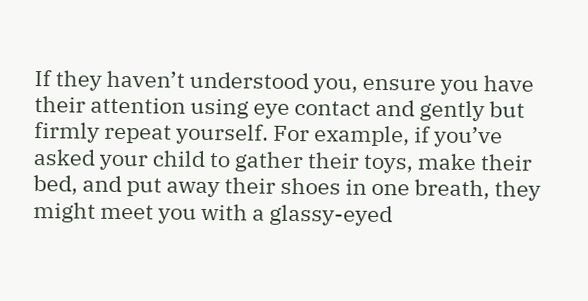If they haven’t understood you, ensure you have their attention using eye contact and gently but firmly repeat yourself. For example, if you’ve asked your child to gather their toys, make their bed, and put away their shoes in one breath, they might meet you with a glassy-eyed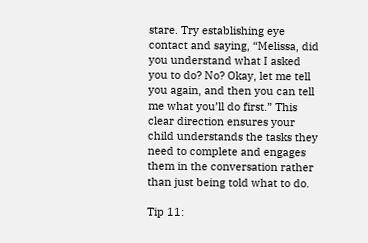stare. Try establishing eye contact and saying, “Melissa, did you understand what I asked you to do? No? Okay, let me tell you again, and then you can tell me what you’ll do first.” This clear direction ensures your child understands the tasks they need to complete and engages them in the conversation rather than just being told what to do.

Tip 11: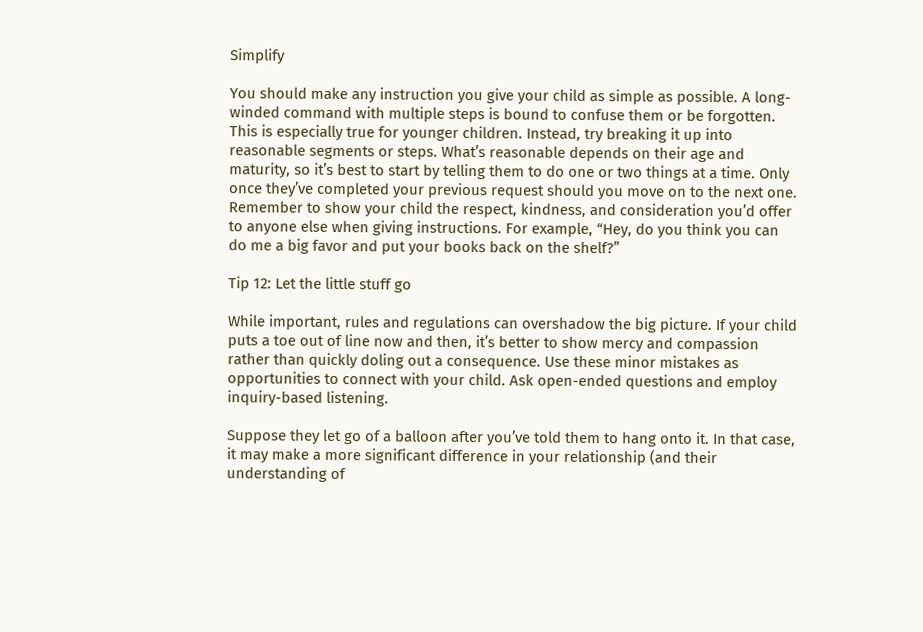Simplify

You should make any instruction you give your child as simple as possible. A long-winded command with multiple steps is bound to confuse them or be forgotten. This is especially true for younger children. Instead, try breaking it up into reasonable segments or steps. What’s reasonable depends on their age and maturity, so it’s best to start by telling them to do one or two things at a time. Only once they’ve completed your previous request should you move on to the next one. Remember to show your child the respect, kindness, and consideration you’d offer to anyone else when giving instructions. For example, “Hey, do you think you can do me a big favor and put your books back on the shelf?”

Tip 12: Let the little stuff go

While important, rules and regulations can overshadow the big picture. If your child puts a toe out of line now and then, it’s better to show mercy and compassion rather than quickly doling out a consequence. Use these minor mistakes as opportunities to connect with your child. Ask open-ended questions and employ inquiry-based listening.

Suppose they let go of a balloon after you’ve told them to hang onto it. In that case, it may make a more significant difference in your relationship (and their understanding of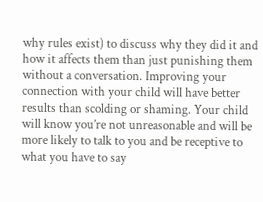why rules exist) to discuss why they did it and how it affects them than just punishing them without a conversation. Improving your connection with your child will have better results than scolding or shaming. Your child will know you’re not unreasonable and will be more likely to talk to you and be receptive to what you have to say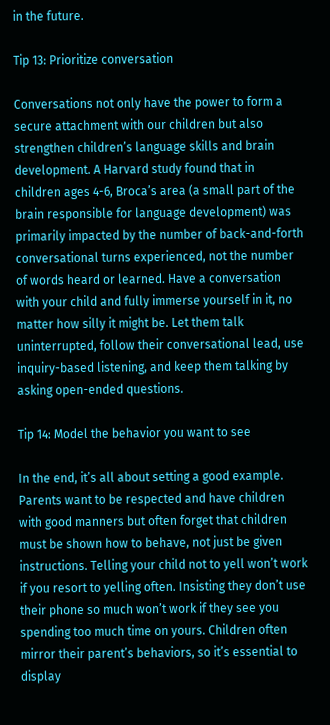in the future.

Tip 13: Prioritize conversation

Conversations not only have the power to form a secure attachment with our children but also strengthen children’s language skills and brain development. A Harvard study found that in children ages 4-6, Broca’s area (a small part of the brain responsible for language development) was primarily impacted by the number of back-and-forth conversational turns experienced, not the number of words heard or learned. Have a conversation with your child and fully immerse yourself in it, no matter how silly it might be. Let them talk uninterrupted, follow their conversational lead, use inquiry-based listening, and keep them talking by asking open-ended questions.

Tip 14: Model the behavior you want to see

In the end, it’s all about setting a good example. Parents want to be respected and have children with good manners but often forget that children must be shown how to behave, not just be given instructions. Telling your child not to yell won’t work if you resort to yelling often. Insisting they don’t use their phone so much won’t work if they see you spending too much time on yours. Children often mirror their parent’s behaviors, so it’s essential to display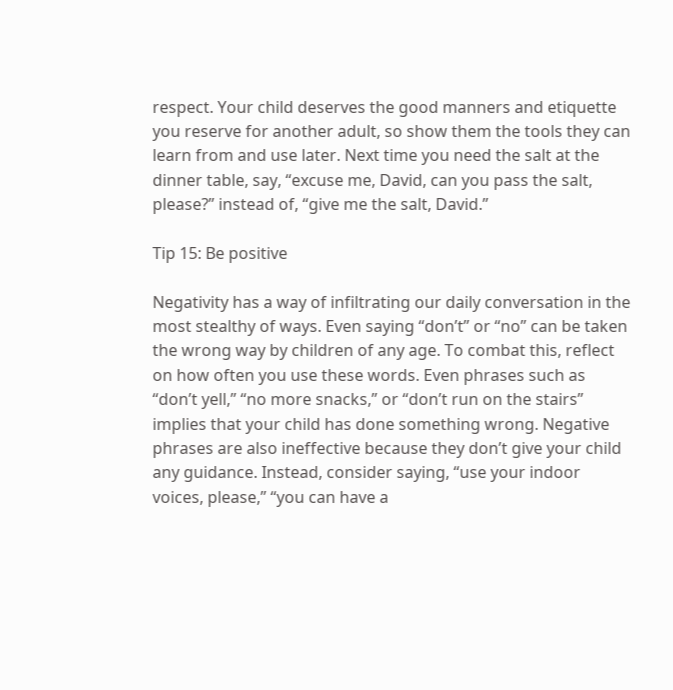respect. Your child deserves the good manners and etiquette you reserve for another adult, so show them the tools they can learn from and use later. Next time you need the salt at the dinner table, say, “excuse me, David, can you pass the salt, please?” instead of, “give me the salt, David.”

Tip 15: Be positive

Negativity has a way of infiltrating our daily conversation in the most stealthy of ways. Even saying “don’t” or “no” can be taken the wrong way by children of any age. To combat this, reflect on how often you use these words. Even phrases such as “don’t yell,” “no more snacks,” or “don’t run on the stairs” implies that your child has done something wrong. Negative phrases are also ineffective because they don’t give your child any guidance. Instead, consider saying, “use your indoor voices, please,” “you can have a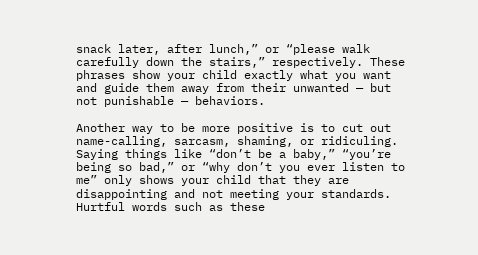snack later, after lunch,” or “please walk carefully down the stairs,” respectively. These phrases show your child exactly what you want and guide them away from their unwanted — but not punishable — behaviors.

Another way to be more positive is to cut out name-calling, sarcasm, shaming, or ridiculing. Saying things like “don’t be a baby,” “you’re being so bad,” or “why don’t you ever listen to me” only shows your child that they are disappointing and not meeting your standards. Hurtful words such as these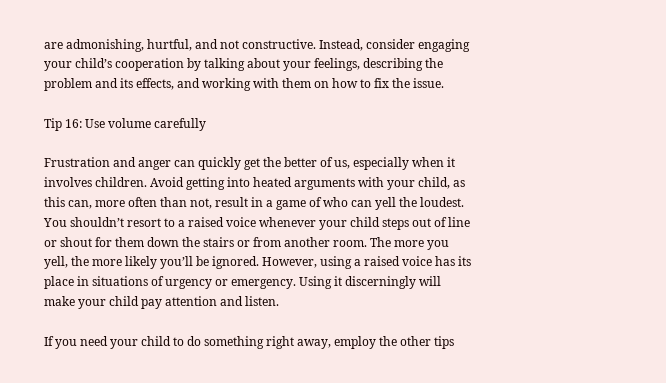are admonishing, hurtful, and not constructive. Instead, consider engaging your child’s cooperation by talking about your feelings, describing the problem and its effects, and working with them on how to fix the issue.

Tip 16: Use volume carefully

Frustration and anger can quickly get the better of us, especially when it involves children. Avoid getting into heated arguments with your child, as this can, more often than not, result in a game of who can yell the loudest. You shouldn’t resort to a raised voice whenever your child steps out of line or shout for them down the stairs or from another room. The more you yell, the more likely you’ll be ignored. However, using a raised voice has its place in situations of urgency or emergency. Using it discerningly will make your child pay attention and listen.

If you need your child to do something right away, employ the other tips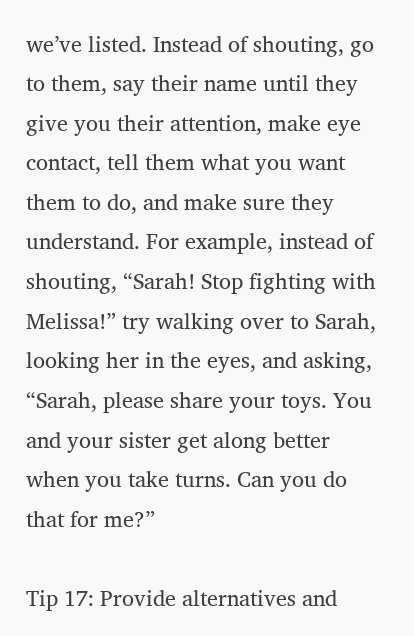we’ve listed. Instead of shouting, go to them, say their name until they give you their attention, make eye contact, tell them what you want them to do, and make sure they understand. For example, instead of shouting, “Sarah! Stop fighting with Melissa!” try walking over to Sarah, looking her in the eyes, and asking, “Sarah, please share your toys. You and your sister get along better when you take turns. Can you do that for me?”

Tip 17: Provide alternatives and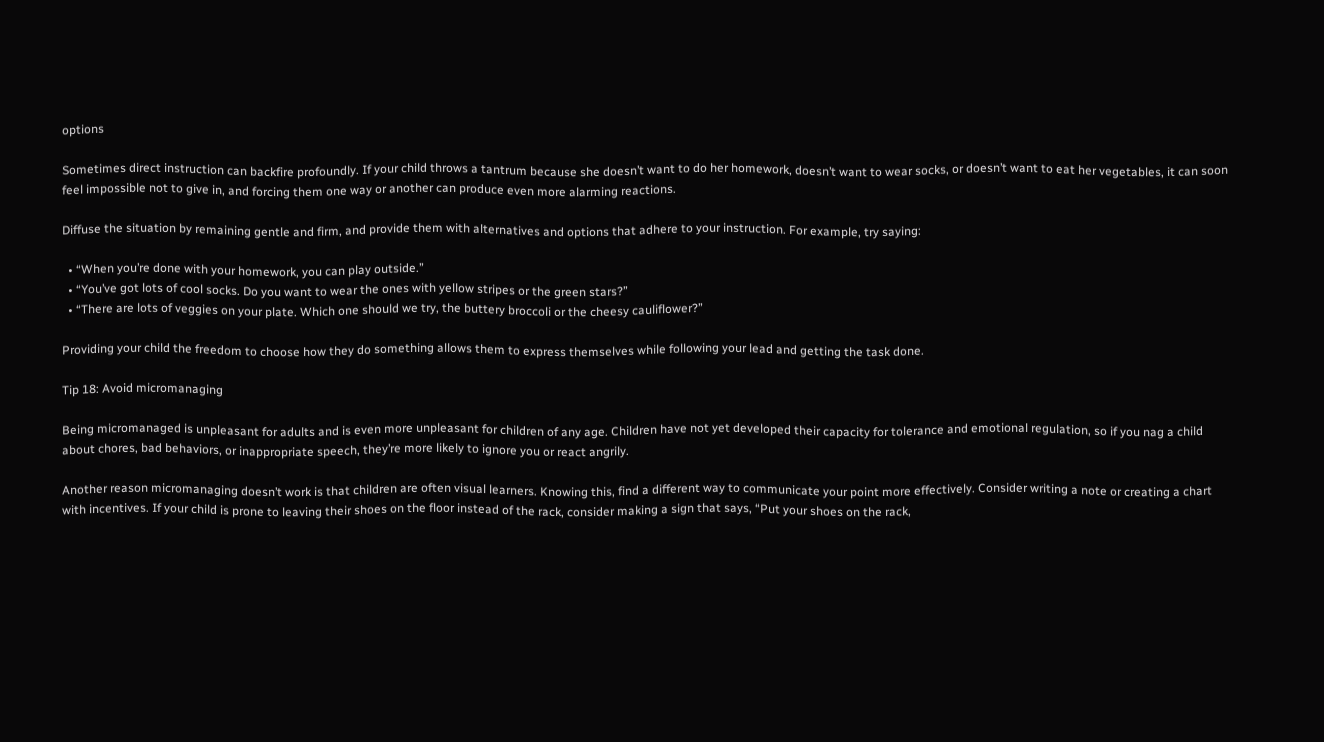options

Sometimes direct instruction can backfire profoundly. If your child throws a tantrum because she doesn’t want to do her homework, doesn’t want to wear socks, or doesn’t want to eat her vegetables, it can soon feel impossible not to give in, and forcing them one way or another can produce even more alarming reactions.

Diffuse the situation by remaining gentle and firm, and provide them with alternatives and options that adhere to your instruction. For example, try saying:

  • “When you’re done with your homework, you can play outside.”
  • “You’ve got lots of cool socks. Do you want to wear the ones with yellow stripes or the green stars?”
  • “There are lots of veggies on your plate. Which one should we try, the buttery broccoli or the cheesy cauliflower?”

Providing your child the freedom to choose how they do something allows them to express themselves while following your lead and getting the task done.

Tip 18: Avoid micromanaging

Being micromanaged is unpleasant for adults and is even more unpleasant for children of any age. Children have not yet developed their capacity for tolerance and emotional regulation, so if you nag a child about chores, bad behaviors, or inappropriate speech, they’re more likely to ignore you or react angrily.

Another reason micromanaging doesn’t work is that children are often visual learners. Knowing this, find a different way to communicate your point more effectively. Consider writing a note or creating a chart with incentives. If your child is prone to leaving their shoes on the floor instead of the rack, consider making a sign that says, “Put your shoes on the rack,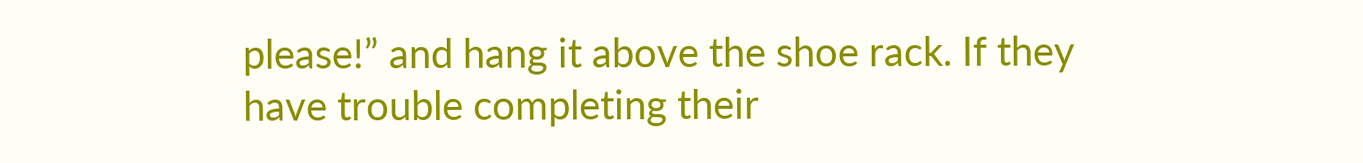please!” and hang it above the shoe rack. If they have trouble completing their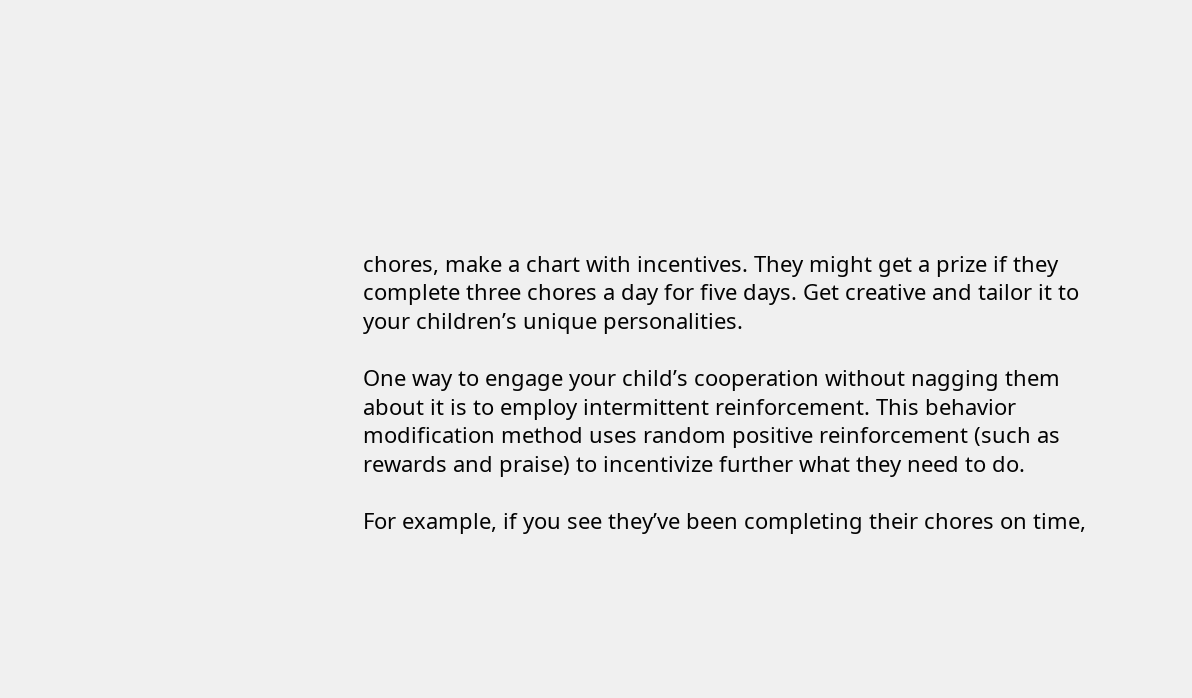chores, make a chart with incentives. They might get a prize if they complete three chores a day for five days. Get creative and tailor it to your children’s unique personalities.

One way to engage your child’s cooperation without nagging them about it is to employ intermittent reinforcement. This behavior modification method uses random positive reinforcement (such as rewards and praise) to incentivize further what they need to do.

For example, if you see they’ve been completing their chores on time,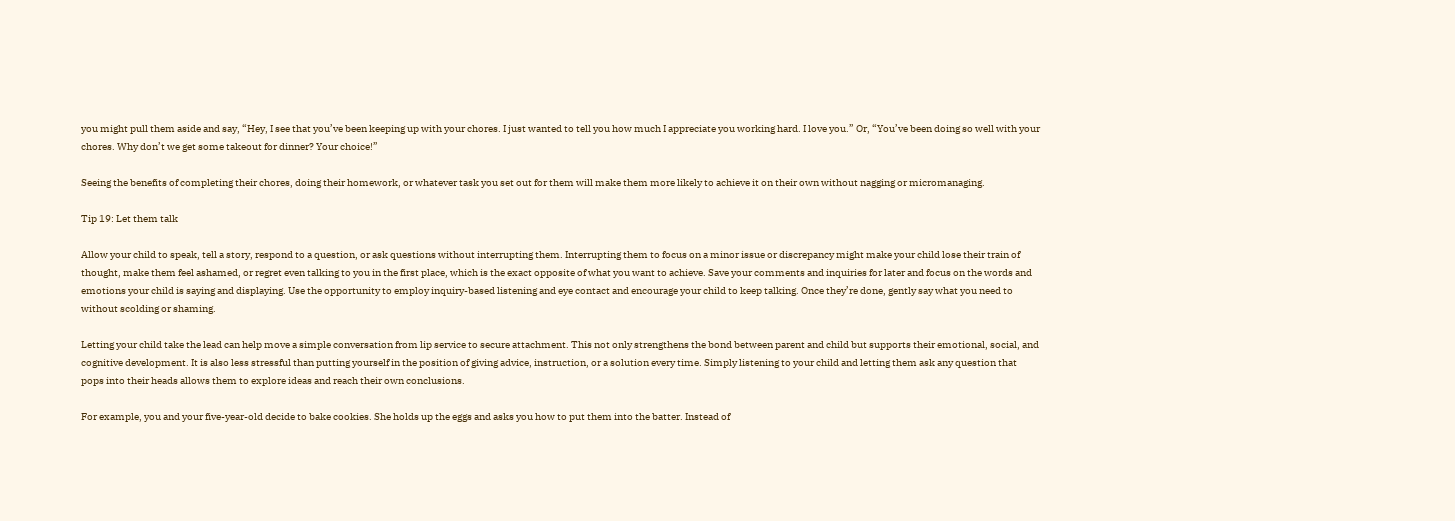you might pull them aside and say, “Hey, I see that you’ve been keeping up with your chores. I just wanted to tell you how much I appreciate you working hard. I love you.” Or, “You’ve been doing so well with your chores. Why don’t we get some takeout for dinner? Your choice!”

Seeing the benefits of completing their chores, doing their homework, or whatever task you set out for them will make them more likely to achieve it on their own without nagging or micromanaging.

Tip 19: Let them talk

Allow your child to speak, tell a story, respond to a question, or ask questions without interrupting them. Interrupting them to focus on a minor issue or discrepancy might make your child lose their train of thought, make them feel ashamed, or regret even talking to you in the first place, which is the exact opposite of what you want to achieve. Save your comments and inquiries for later and focus on the words and emotions your child is saying and displaying. Use the opportunity to employ inquiry-based listening and eye contact and encourage your child to keep talking. Once they’re done, gently say what you need to without scolding or shaming.

Letting your child take the lead can help move a simple conversation from lip service to secure attachment. This not only strengthens the bond between parent and child but supports their emotional, social, and cognitive development. It is also less stressful than putting yourself in the position of giving advice, instruction, or a solution every time. Simply listening to your child and letting them ask any question that pops into their heads allows them to explore ideas and reach their own conclusions.

For example, you and your five-year-old decide to bake cookies. She holds up the eggs and asks you how to put them into the batter. Instead of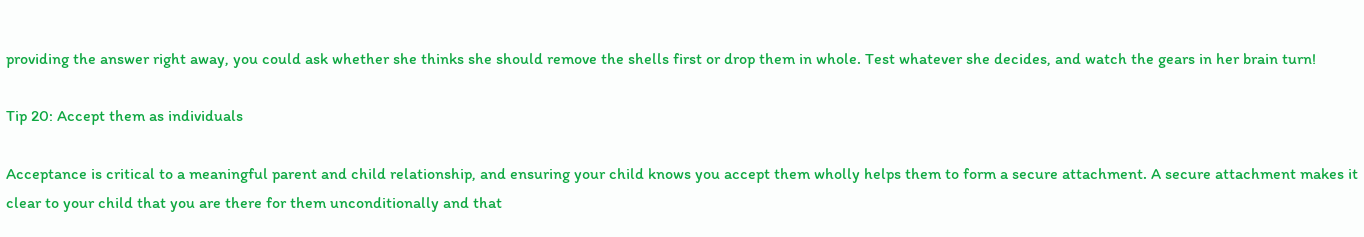providing the answer right away, you could ask whether she thinks she should remove the shells first or drop them in whole. Test whatever she decides, and watch the gears in her brain turn!

Tip 20: Accept them as individuals

Acceptance is critical to a meaningful parent and child relationship, and ensuring your child knows you accept them wholly helps them to form a secure attachment. A secure attachment makes it clear to your child that you are there for them unconditionally and that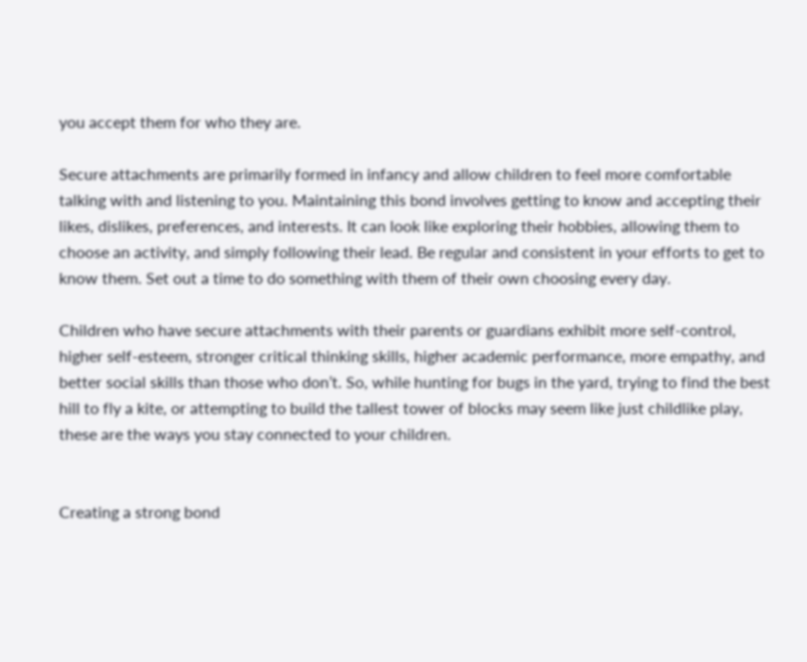you accept them for who they are.

Secure attachments are primarily formed in infancy and allow children to feel more comfortable talking with and listening to you. Maintaining this bond involves getting to know and accepting their likes, dislikes, preferences, and interests. It can look like exploring their hobbies, allowing them to choose an activity, and simply following their lead. Be regular and consistent in your efforts to get to know them. Set out a time to do something with them of their own choosing every day.

Children who have secure attachments with their parents or guardians exhibit more self-control, higher self-esteem, stronger critical thinking skills, higher academic performance, more empathy, and better social skills than those who don’t. So, while hunting for bugs in the yard, trying to find the best hill to fly a kite, or attempting to build the tallest tower of blocks may seem like just childlike play, these are the ways you stay connected to your children.


Creating a strong bond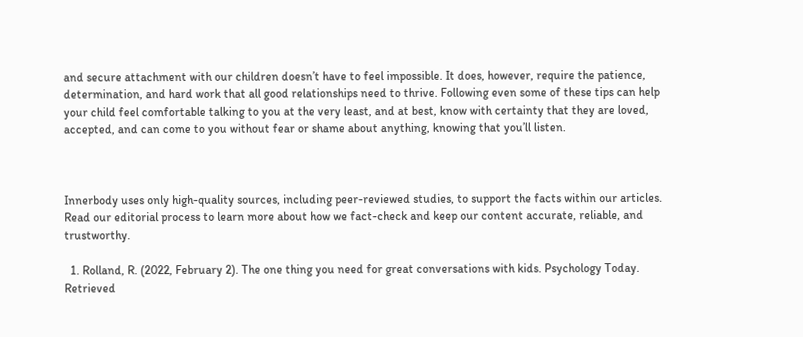and secure attachment with our children doesn’t have to feel impossible. It does, however, require the patience, determination, and hard work that all good relationships need to thrive. Following even some of these tips can help your child feel comfortable talking to you at the very least, and at best, know with certainty that they are loved, accepted, and can come to you without fear or shame about anything, knowing that you’ll listen.



Innerbody uses only high-quality sources, including peer-reviewed studies, to support the facts within our articles. Read our editorial process to learn more about how we fact-check and keep our content accurate, reliable, and trustworthy.

  1. Rolland, R. (2022, February 2). The one thing you need for great conversations with kids. Psychology Today. Retrieved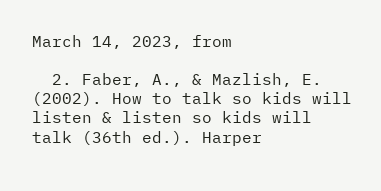March 14, 2023, from

  2. Faber, A., & Mazlish, E. (2002). How to talk so kids will listen & listen so kids will talk (36th ed.). Harper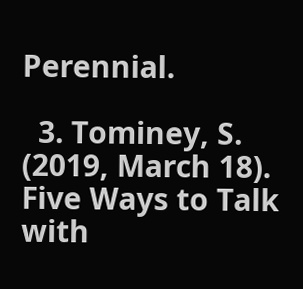Perennial.

  3. Tominey, S. (2019, March 18). Five Ways to Talk with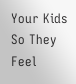Your Kids So They Feel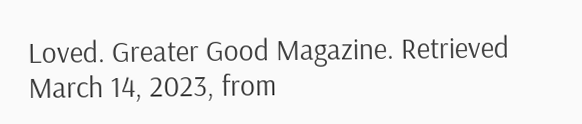Loved. Greater Good Magazine. Retrieved March 14, 2023, from